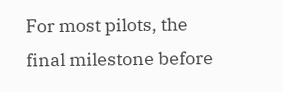For most pilots, the final milestone before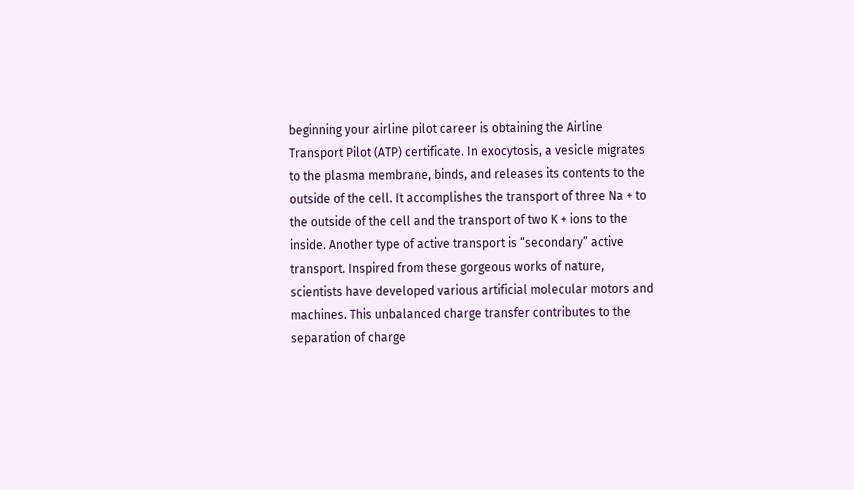beginning your airline pilot career is obtaining the Airline Transport Pilot (ATP) certificate. In exocytosis, a vesicle migrates to the plasma membrane, binds, and releases its contents to the outside of the cell. It accomplishes the transport of three Na + to the outside of the cell and the transport of two K + ions to the inside. Another type of active transport is “secondary” active transport. Inspired from these gorgeous works of nature, scientists have developed various artificial molecular motors and machines. This unbalanced charge transfer contributes to the separation of charge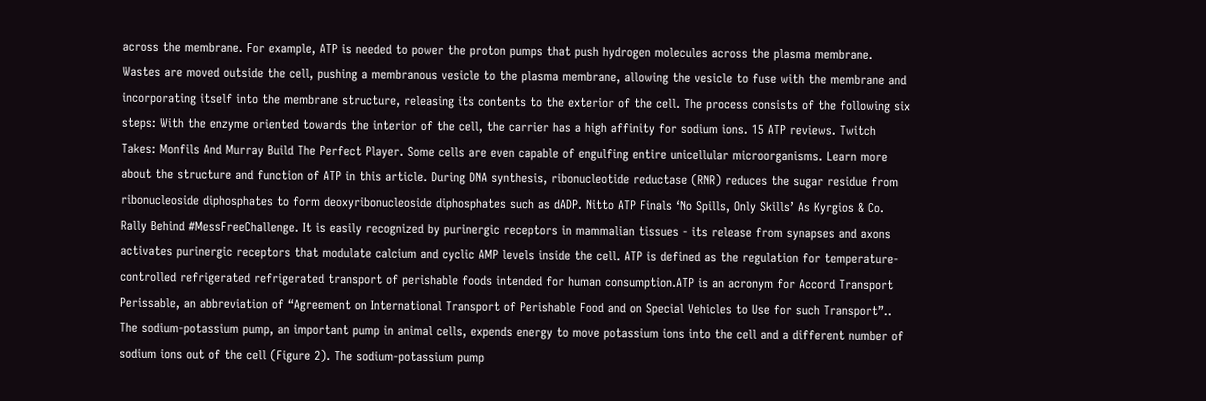across the membrane. For example, ATP is needed to power the proton pumps that push hydrogen molecules across the plasma membrane. Wastes are moved outside the cell, pushing a membranous vesicle to the plasma membrane, allowing the vesicle to fuse with the membrane and incorporating itself into the membrane structure, releasing its contents to the exterior of the cell. The process consists of the following six steps: With the enzyme oriented towards the interior of the cell, the carrier has a high affinity for sodium ions. 15 ATP reviews. Twitch Takes: Monfils And Murray Build The Perfect Player. Some cells are even capable of engulfing entire unicellular microorganisms. Learn more about the structure and function of ATP in this article. During DNA synthesis, ribonucleotide reductase (RNR) reduces the sugar residue from ribonucleoside diphosphates to form deoxyribonucleoside diphosphates such as dADP. Nitto ATP Finals ‘No Spills, Only Skills’ As Kyrgios & Co. Rally Behind #MessFreeChallenge. It is easily recognized by purinergic receptors in mammalian tissues - its release from synapses and axons activates purinergic receptors that modulate calcium and cyclic AMP levels inside the cell. ATP is defined as the regulation for temperature-controlled refrigerated refrigerated transport of perishable foods intended for human consumption.ATP is an acronym for Accord Transport Perissable, an abbreviation of “Agreement on International Transport of Perishable Food and on Special Vehicles to Use for such Transport”.. The sodium-potassium pump, an important pump in animal cells, expends energy to move potassium ions into the cell and a different number of sodium ions out of the cell (Figure 2). The sodium-potassium pump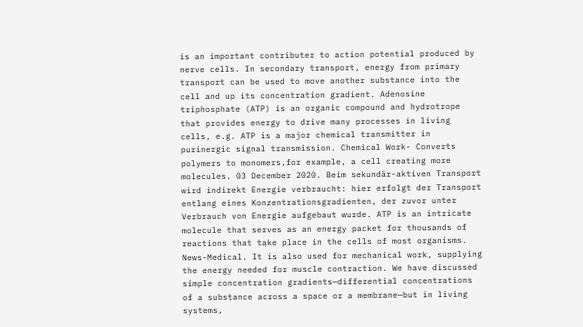is an important contributer to action potential produced by nerve cells. In secondary transport, energy from primary transport can be used to move another substance into the cell and up its concentration gradient. Adenosine triphosphate (ATP) is an organic compound and hydrotrope that provides energy to drive many processes in living cells, e.g. ATP is a major chemical transmitter in purinergic signal transmission. Chemical Work- Converts polymers to monomers,for example, a cell creating more molecules. 03 December 2020. Beim sekundär-aktiven Transport wird indirekt Energie verbraucht: hier erfolgt der Transport entlang eines Konzentrationsgradienten, der zuvor unter Verbrauch von Energie aufgebaut wurde. ATP is an intricate molecule that serves as an energy packet for thousands of reactions that take place in the cells of most organisms. News-Medical. It is also used for mechanical work, supplying the energy needed for muscle contraction. We have discussed simple concentration gradients—differential concentrations of a substance across a space or a membrane—but in living systems,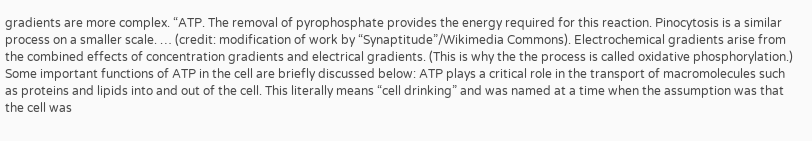gradients are more complex. “ATP. The removal of pyrophosphate provides the energy required for this reaction. Pinocytosis is a similar process on a smaller scale. … (credit: modification of work by “Synaptitude”/Wikimedia Commons). Electrochemical gradients arise from the combined effects of concentration gradients and electrical gradients. (This is why the the process is called oxidative phosphorylation.) Some important functions of ATP in the cell are briefly discussed below: ATP plays a critical role in the transport of macromolecules such as proteins and lipids into and out of the cell. This literally means “cell drinking” and was named at a time when the assumption was that the cell was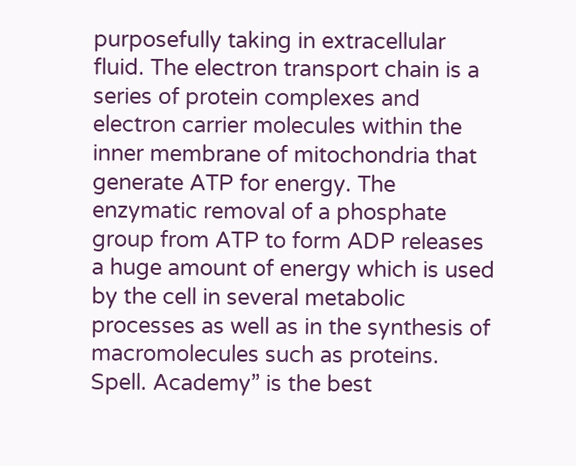purposefully taking in extracellular fluid. The electron transport chain is a series of protein complexes and electron carrier molecules within the inner membrane of mitochondria that generate ATP for energy. The enzymatic removal of a phosphate group from ATP to form ADP releases a huge amount of energy which is used by the cell in several metabolic processes as well as in the synthesis of macromolecules such as proteins. Spell. Academy” is the best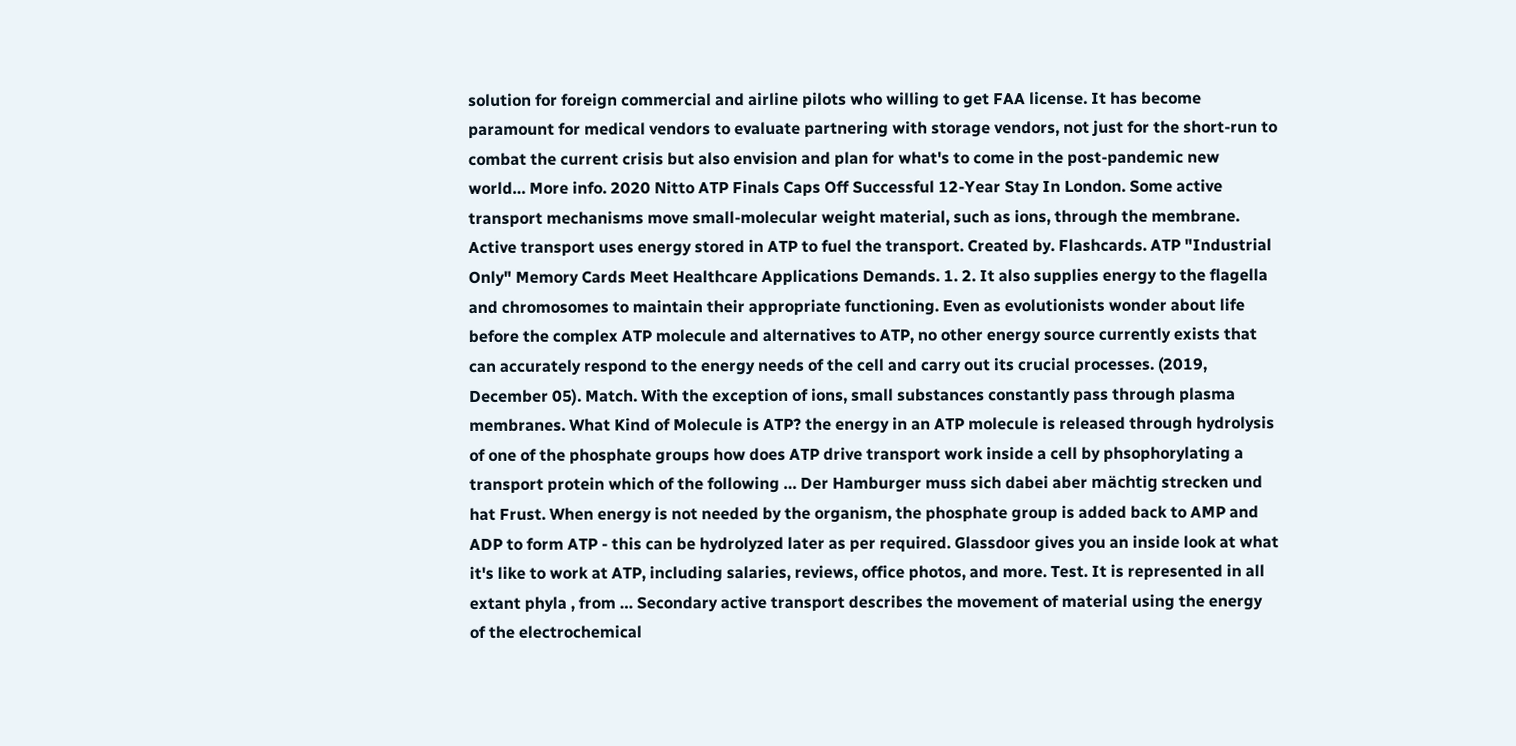solution for foreign commercial and airline pilots who willing to get FAA license. It has become paramount for medical vendors to evaluate partnering with storage vendors, not just for the short-run to combat the current crisis but also envision and plan for what's to come in the post-pandemic new world… More info. 2020 Nitto ATP Finals Caps Off Successful 12-Year Stay In London. Some active transport mechanisms move small-molecular weight material, such as ions, through the membrane. Active transport uses energy stored in ATP to fuel the transport. Created by. Flashcards. ATP "Industrial Only" Memory Cards Meet Healthcare Applications Demands. 1. 2. It also supplies energy to the flagella and chromosomes to maintain their appropriate functioning. Even as evolutionists wonder about life before the complex ATP molecule and alternatives to ATP, no other energy source currently exists that can accurately respond to the energy needs of the cell and carry out its crucial processes. (2019, December 05). Match. With the exception of ions, small substances constantly pass through plasma membranes. What Kind of Molecule is ATP? the energy in an ATP molecule is released through hydrolysis of one of the phosphate groups how does ATP drive transport work inside a cell by phsophorylating a transport protein which of the following … Der Hamburger muss sich dabei aber mächtig strecken und hat Frust. When energy is not needed by the organism, the phosphate group is added back to AMP and ADP to form ATP - this can be hydrolyzed later as per required. Glassdoor gives you an inside look at what it's like to work at ATP, including salaries, reviews, office photos, and more. Test. It is represented in all extant phyla , from … Secondary active transport describes the movement of material using the energy of the electrochemical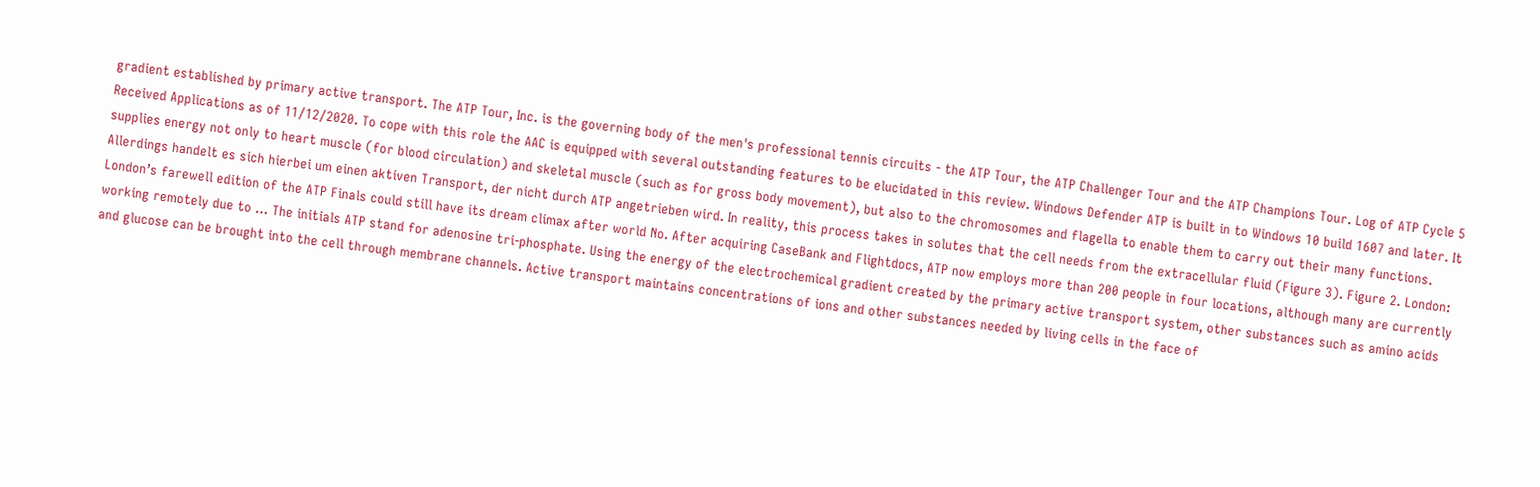gradient established by primary active transport. The ATP Tour, Inc. is the governing body of the men's professional tennis circuits - the ATP Tour, the ATP Challenger Tour and the ATP Champions Tour. Log of ATP Cycle 5 Received Applications as of 11/12/2020. To cope with this role the AAC is equipped with several outstanding features to be elucidated in this review. Windows Defender ATP is built in to Windows 10 build 1607 and later. It supplies energy not only to heart muscle (for blood circulation) and skeletal muscle (such as for gross body movement), but also to the chromosomes and flagella to enable them to carry out their many functions. Allerdings handelt es sich hierbei um einen aktiven Transport, der nicht durch ATP angetrieben wird. In reality, this process takes in solutes that the cell needs from the extracellular fluid (Figure 3). Figure 2. London: London’s farewell edition of the ATP Finals could still have its dream climax after world No. After acquiring CaseBank and Flightdocs, ATP now employs more than 200 people in four locations, although many are currently working remotely due to … The initials ATP stand for adenosine tri-phosphate. Using the energy of the electrochemical gradient created by the primary active transport system, other substances such as amino acids and glucose can be brought into the cell through membrane channels. Active transport maintains concentrations of ions and other substances needed by living cells in the face of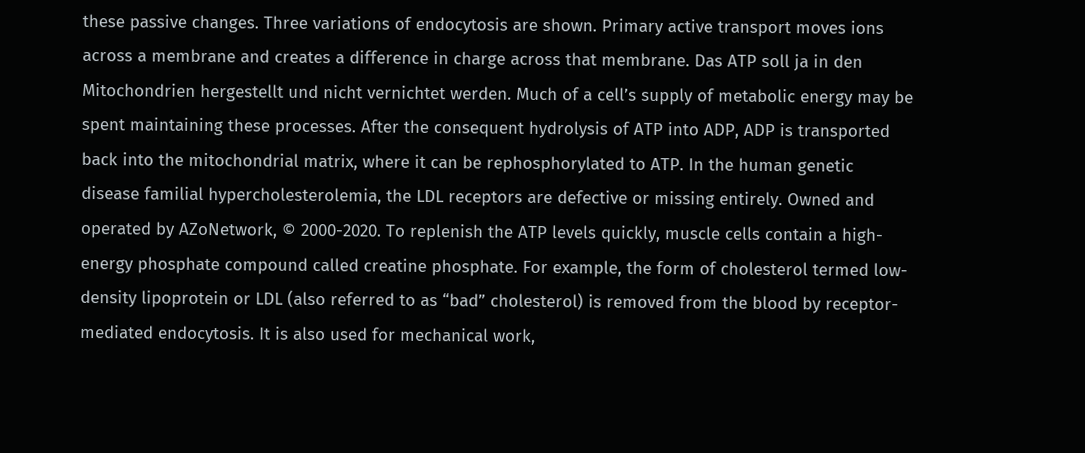these passive changes. Three variations of endocytosis are shown. Primary active transport moves ions across a membrane and creates a difference in charge across that membrane. Das ATP soll ja in den Mitochondrien hergestellt und nicht vernichtet werden. Much of a cell’s supply of metabolic energy may be spent maintaining these processes. After the consequent hydrolysis of ATP into ADP, ADP is transported back into the mitochondrial matrix, where it can be rephosphorylated to ATP. In the human genetic disease familial hypercholesterolemia, the LDL receptors are defective or missing entirely. Owned and operated by AZoNetwork, © 2000-2020. To replenish the ATP levels quickly, muscle cells contain a high-energy phosphate compound called creatine phosphate. For example, the form of cholesterol termed low-density lipoprotein or LDL (also referred to as “bad” cholesterol) is removed from the blood by receptor-mediated endocytosis. It is also used for mechanical work,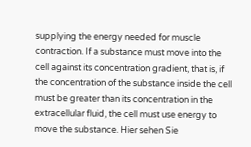supplying the energy needed for muscle contraction. If a substance must move into the cell against its concentration gradient, that is, if the concentration of the substance inside the cell must be greater than its concentration in the extracellular fluid, the cell must use energy to move the substance. Hier sehen Sie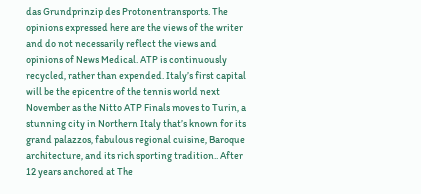das Grundprinzip des Protonentransports. The opinions expressed here are the views of the writer and do not necessarily reflect the views and opinions of News Medical. ATP is continuously recycled, rather than expended. Italy’s first capital will be the epicentre of the tennis world next November as the Nitto ATP Finals moves to Turin, a stunning city in Northern Italy that’s known for its grand palazzos, fabulous regional cuisine, Baroque architecture, and its rich sporting tradition.. After 12 years anchored at The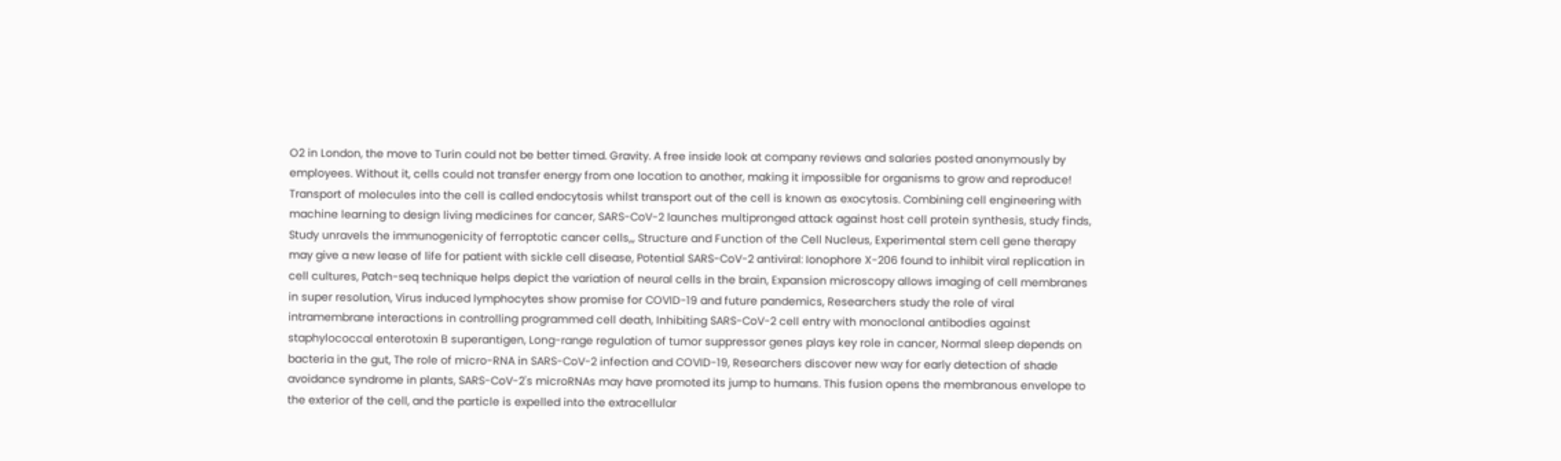O2 in London, the move to Turin could not be better timed. Gravity. A free inside look at company reviews and salaries posted anonymously by employees. Without it, cells could not transfer energy from one location to another, making it impossible for organisms to grow and reproduce! Transport of molecules into the cell is called endocytosis whilst transport out of the cell is known as exocytosis. Combining cell engineering with machine learning to design living medicines for cancer, SARS-CoV-2 launches multipronged attack against host cell protein synthesis, study finds, Study unravels the immunogenicity of ferroptotic cancer cells,,, Structure and Function of the Cell Nucleus, Experimental stem cell gene therapy may give a new lease of life for patient with sickle cell disease, Potential SARS-CoV-2 antiviral: Ionophore X-206 found to inhibit viral replication in cell cultures, Patch-seq technique helps depict the variation of neural cells in the brain, Expansion microscopy allows imaging of cell membranes in super resolution, Virus induced lymphocytes show promise for COVID-19 and future pandemics, Researchers study the role of viral intramembrane interactions in controlling programmed cell death, Inhibiting SARS-CoV-2 cell entry with monoclonal antibodies against staphylococcal enterotoxin B superantigen, Long-range regulation of tumor suppressor genes plays key role in cancer, Normal sleep depends on bacteria in the gut, The role of micro-RNA in SARS-CoV-2 infection and COVID-19, Researchers discover new way for early detection of shade avoidance syndrome in plants, SARS-CoV-2's microRNAs may have promoted its jump to humans. This fusion opens the membranous envelope to the exterior of the cell, and the particle is expelled into the extracellular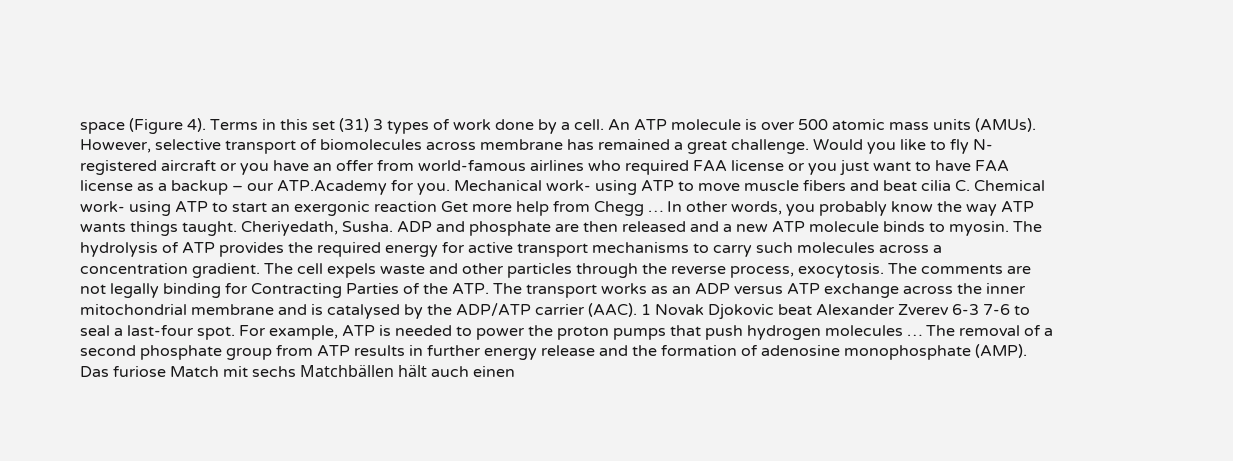space (Figure 4). Terms in this set (31) 3 types of work done by a cell. An ATP molecule is over 500 atomic mass units (AMUs). However, selective transport of biomolecules across membrane has remained a great challenge. Would you like to fly N-registered aircraft or you have an offer from world-famous airlines who required FAA license or you just want to have FAA license as a backup – our ATP.Academy for you. Mechanical work- using ATP to move muscle fibers and beat cilia C. Chemical work- using ATP to start an exergonic reaction Get more help from Chegg … In other words, you probably know the way ATP wants things taught. Cheriyedath, Susha. ADP and phosphate are then released and a new ATP molecule binds to myosin. The hydrolysis of ATP provides the required energy for active transport mechanisms to carry such molecules across a concentration gradient. The cell expels waste and other particles through the reverse process, exocytosis. The comments are not legally binding for Contracting Parties of the ATP. The transport works as an ADP versus ATP exchange across the inner mitochondrial membrane and is catalysed by the ADP/ATP carrier (AAC). 1 Novak Djokovic beat Alexander Zverev 6-3 7-6 to seal a last-four spot. For example, ATP is needed to power the proton pumps that push hydrogen molecules … The removal of a second phosphate group from ATP results in further energy release and the formation of adenosine monophosphate (AMP). Das furiose Match mit sechs Matchbällen hält auch einen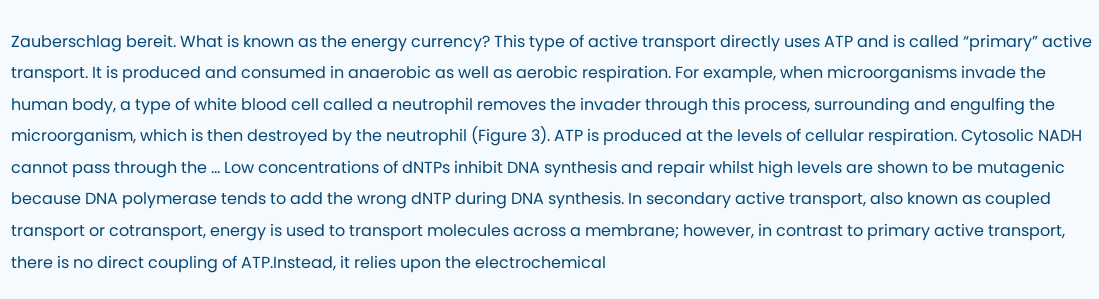Zauberschlag bereit. What is known as the energy currency? This type of active transport directly uses ATP and is called “primary” active transport. It is produced and consumed in anaerobic as well as aerobic respiration. For example, when microorganisms invade the human body, a type of white blood cell called a neutrophil removes the invader through this process, surrounding and engulfing the microorganism, which is then destroyed by the neutrophil (Figure 3). ATP is produced at the levels of cellular respiration. Cytosolic NADH cannot pass through the … Low concentrations of dNTPs inhibit DNA synthesis and repair whilst high levels are shown to be mutagenic because DNA polymerase tends to add the wrong dNTP during DNA synthesis. In secondary active transport, also known as coupled transport or cotransport, energy is used to transport molecules across a membrane; however, in contrast to primary active transport, there is no direct coupling of ATP.Instead, it relies upon the electrochemical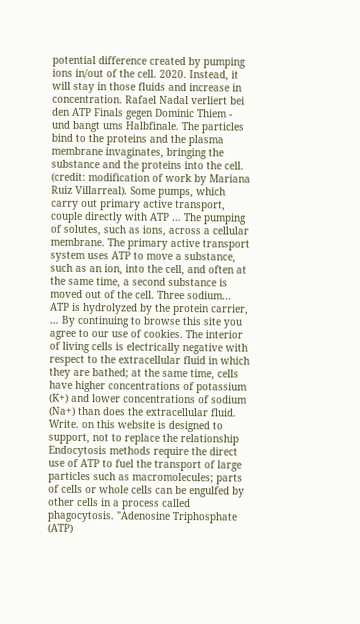potential difference created by pumping ions in/out of the cell. 2020. Instead, it will stay in those fluids and increase in concentration. Rafael Nadal verliert bei den ATP Finals gegen Dominic Thiem - und bangt ums Halbfinale. The particles bind to the proteins and the plasma membrane invaginates, bringing the substance and the proteins into the cell. (credit: modification of work by Mariana Ruiz Villarreal). Some pumps, which carry out primary active transport, couple directly with ATP … The pumping of solutes, such as ions, across a cellular membrane. The primary active transport system uses ATP to move a substance, such as an ion, into the cell, and often at the same time, a second substance is moved out of the cell. Three sodium... ATP is hydrolyzed by the protein carrier, … By continuing to browse this site you agree to our use of cookies. The interior of living cells is electrically negative with respect to the extracellular fluid in which they are bathed; at the same time, cells have higher concentrations of potassium (K+) and lower concentrations of sodium (Na+) than does the extracellular fluid. Write. on this website is designed to support, not to replace the relationship Endocytosis methods require the direct use of ATP to fuel the transport of large particles such as macromolecules; parts of cells or whole cells can be engulfed by other cells in a process called phagocytosis. "Adenosine Triphosphate (ATP)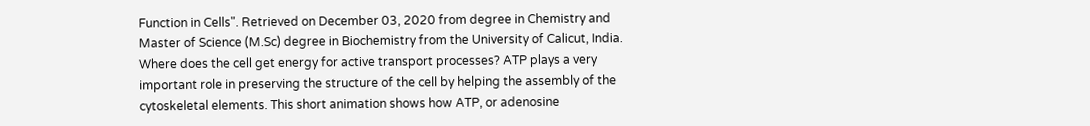Function in Cells". Retrieved on December 03, 2020 from degree in Chemistry and Master of Science (M.Sc) degree in Biochemistry from the University of Calicut, India. Where does the cell get energy for active transport processes? ATP plays a very important role in preserving the structure of the cell by helping the assembly of the cytoskeletal elements. This short animation shows how ATP, or adenosine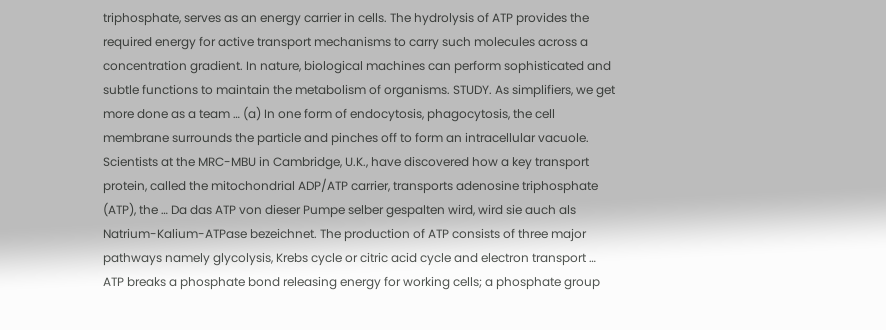triphosphate, serves as an energy carrier in cells. The hydrolysis of ATP provides the required energy for active transport mechanisms to carry such molecules across a concentration gradient. In nature, biological machines can perform sophisticated and subtle functions to maintain the metabolism of organisms. STUDY. As simplifiers, we get more done as a team … (a) In one form of endocytosis, phagocytosis, the cell membrane surrounds the particle and pinches off to form an intracellular vacuole. Scientists at the MRC-MBU in Cambridge, U.K., have discovered how a key transport protein, called the mitochondrial ADP/ATP carrier, transports adenosine triphosphate (ATP), the … Da das ATP von dieser Pumpe selber gespalten wird, wird sie auch als Natrium-Kalium-ATPase bezeichnet. The production of ATP consists of three major pathways namely glycolysis, Krebs cycle or citric acid cycle and electron transport … ATP breaks a phosphate bond releasing energy for working cells; a phosphate group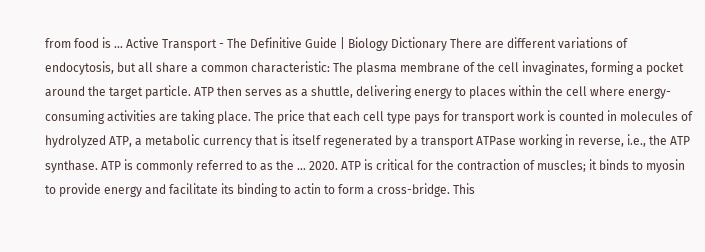from food is … Active Transport - The Definitive Guide | Biology Dictionary There are different variations of endocytosis, but all share a common characteristic: The plasma membrane of the cell invaginates, forming a pocket around the target particle. ATP then serves as a shuttle, delivering energy to places within the cell where energy-consuming activities are taking place. The price that each cell type pays for transport work is counted in molecules of hydrolyzed ATP, a metabolic currency that is itself regenerated by a transport ATPase working in reverse, i.e., the ATP synthase. ATP is commonly referred to as the … 2020. ATP is critical for the contraction of muscles; it binds to myosin to provide energy and facilitate its binding to actin to form a cross-bridge. This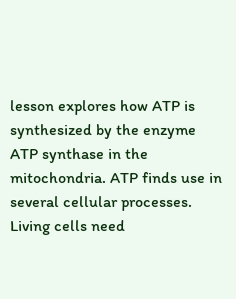lesson explores how ATP is synthesized by the enzyme ATP synthase in the mitochondria. ATP finds use in several cellular processes. Living cells need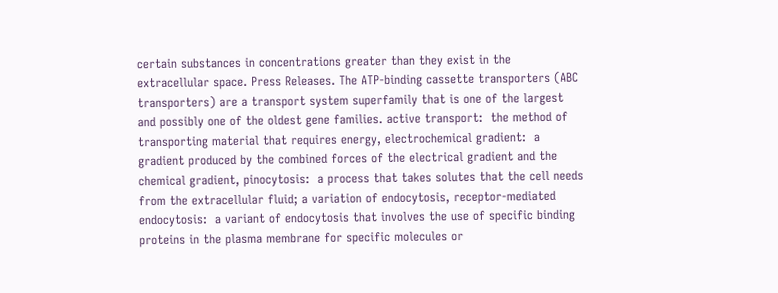certain substances in concentrations greater than they exist in the extracellular space. Press Releases. The ATP-binding cassette transporters (ABC transporters) are a transport system superfamily that is one of the largest and possibly one of the oldest gene families. active transport:  the method of transporting material that requires energy, electrochemical gradient:  a gradient produced by the combined forces of the electrical gradient and the chemical gradient, pinocytosis:  a process that takes solutes that the cell needs from the extracellular fluid; a variation of endocytosis, receptor-mediated endocytosis:  a variant of endocytosis that involves the use of specific binding proteins in the plasma membrane for specific molecules or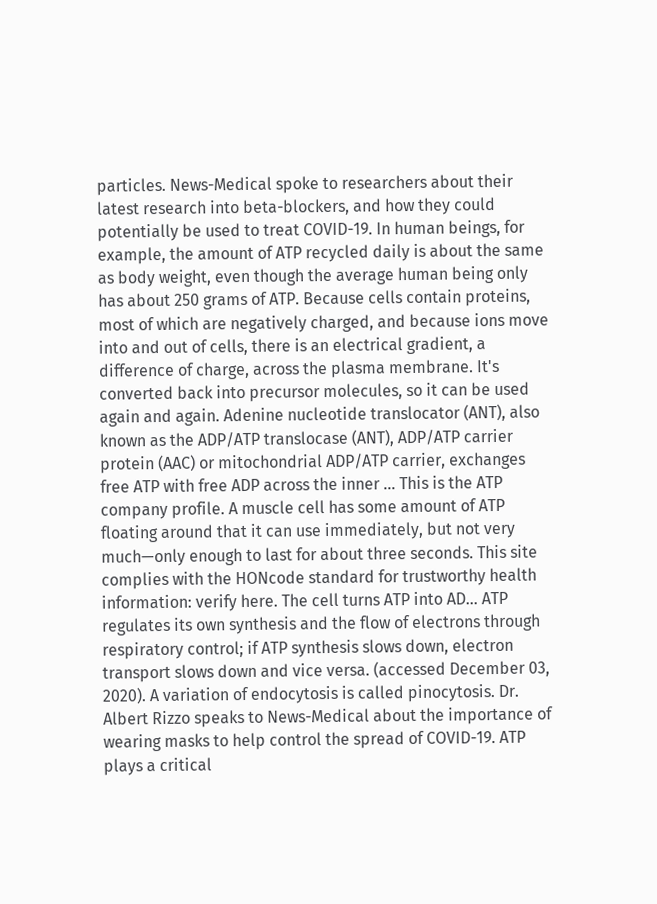particles. News-Medical spoke to researchers about their latest research into beta-blockers, and how they could potentially be used to treat COVID-19. In human beings, for example, the amount of ATP recycled daily is about the same as body weight, even though the average human being only has about 250 grams of ATP. Because cells contain proteins, most of which are negatively charged, and because ions move into and out of cells, there is an electrical gradient, a difference of charge, across the plasma membrane. It's converted back into precursor molecules, so it can be used again and again. Adenine nucleotide translocator (ANT), also known as the ADP/ATP translocase (ANT), ADP/ATP carrier protein (AAC) or mitochondrial ADP/ATP carrier, exchanges free ATP with free ADP across the inner … This is the ATP company profile. A muscle cell has some amount of ATP floating around that it can use immediately, but not very much—only enough to last for about three seconds. This site complies with the HONcode standard for trustworthy health information: verify here. The cell turns ATP into AD… ATP regulates its own synthesis and the flow of electrons through respiratory control; if ATP synthesis slows down, electron transport slows down and vice versa. (accessed December 03, 2020). A variation of endocytosis is called pinocytosis. Dr. Albert Rizzo speaks to News-Medical about the importance of wearing masks to help control the spread of COVID-19. ATP plays a critical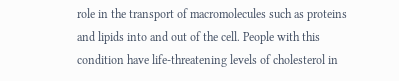role in the transport of macromolecules such as proteins and lipids into and out of the cell. People with this condition have life-threatening levels of cholesterol in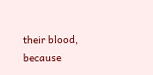their blood, because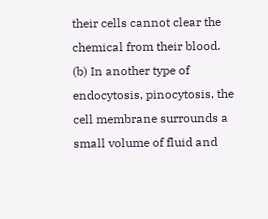their cells cannot clear the chemical from their blood. (b) In another type of endocytosis, pinocytosis, the cell membrane surrounds a small volume of fluid and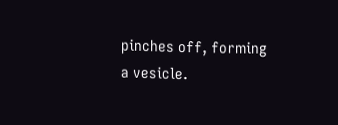pinches off, forming a vesicle.